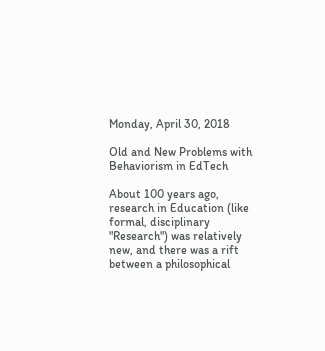Monday, April 30, 2018

Old and New Problems with Behaviorism in EdTech

About 100 years ago, research in Education (like formal, disciplinary "Research") was relatively new, and there was a rift between a philosophical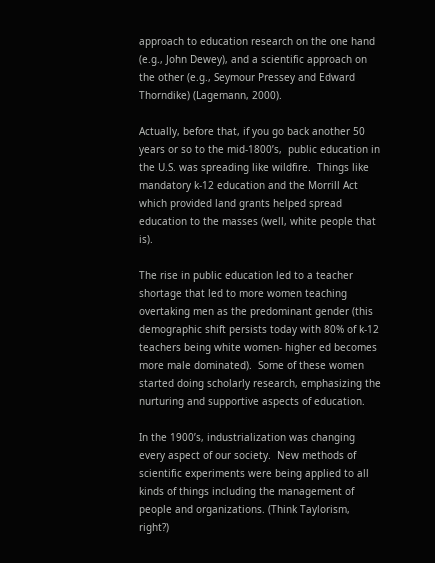approach to education research on the one hand (e.g., John Dewey), and a scientific approach on the other (e.g., Seymour Pressey and Edward Thorndike) (Lagemann, 2000).

Actually, before that, if you go back another 50 years or so to the mid-1800’s,  public education in the U.S. was spreading like wildfire.  Things like mandatory k-12 education and the Morrill Act which provided land grants helped spread education to the masses (well, white people that is).

The rise in public education led to a teacher shortage that led to more women teaching overtaking men as the predominant gender (this demographic shift persists today with 80% of k-12 teachers being white women- higher ed becomes more male dominated).  Some of these women started doing scholarly research, emphasizing the nurturing and supportive aspects of education.

In the 1900’s, industrialization was changing every aspect of our society.  New methods of scientific experiments were being applied to all kinds of things including the management of people and organizations. (Think Taylorism, right?)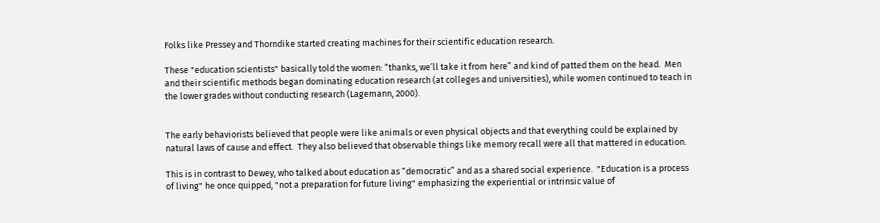Folks like Pressey and Thorndike started creating machines for their scientific education research.

These "education scientists" basically told the women: “thanks, we’ll take it from here” and kind of patted them on the head.  Men and their scientific methods began dominating education research (at colleges and universities), while women continued to teach in the lower grades without conducting research (Lagemann, 2000).


The early behaviorists believed that people were like animals or even physical objects and that everything could be explained by natural laws of cause and effect.  They also believed that observable things like memory recall were all that mattered in education.

This is in contrast to Dewey, who talked about education as “democratic” and as a shared social experience.  "Education is a process of living" he once quipped, "not a preparation for future living" emphasizing the experiential or intrinsic value of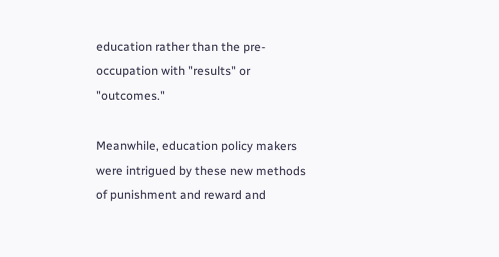education rather than the pre-occupation with "results" or "outcomes."

Meanwhile, education policy makers were intrigued by these new methods of punishment and reward and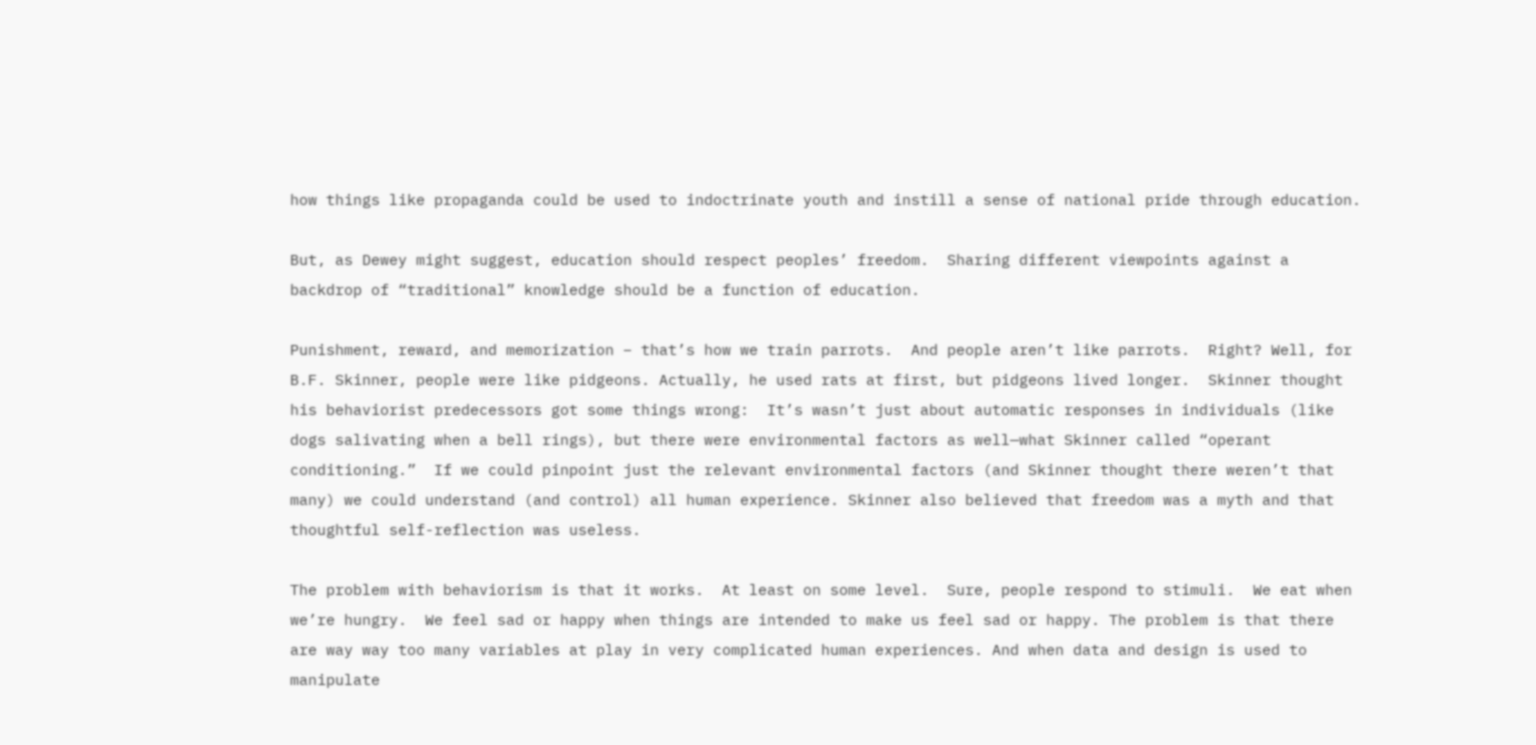how things like propaganda could be used to indoctrinate youth and instill a sense of national pride through education.

But, as Dewey might suggest, education should respect peoples’ freedom.  Sharing different viewpoints against a backdrop of “traditional” knowledge should be a function of education.

Punishment, reward, and memorization – that’s how we train parrots.  And people aren’t like parrots.  Right? Well, for B.F. Skinner, people were like pidgeons. Actually, he used rats at first, but pidgeons lived longer.  Skinner thought his behaviorist predecessors got some things wrong:  It’s wasn’t just about automatic responses in individuals (like dogs salivating when a bell rings), but there were environmental factors as well—what Skinner called “operant conditioning.”  If we could pinpoint just the relevant environmental factors (and Skinner thought there weren’t that many) we could understand (and control) all human experience. Skinner also believed that freedom was a myth and that thoughtful self-reflection was useless.

The problem with behaviorism is that it works.  At least on some level.  Sure, people respond to stimuli.  We eat when we’re hungry.  We feel sad or happy when things are intended to make us feel sad or happy. The problem is that there are way way too many variables at play in very complicated human experiences. And when data and design is used to manipulate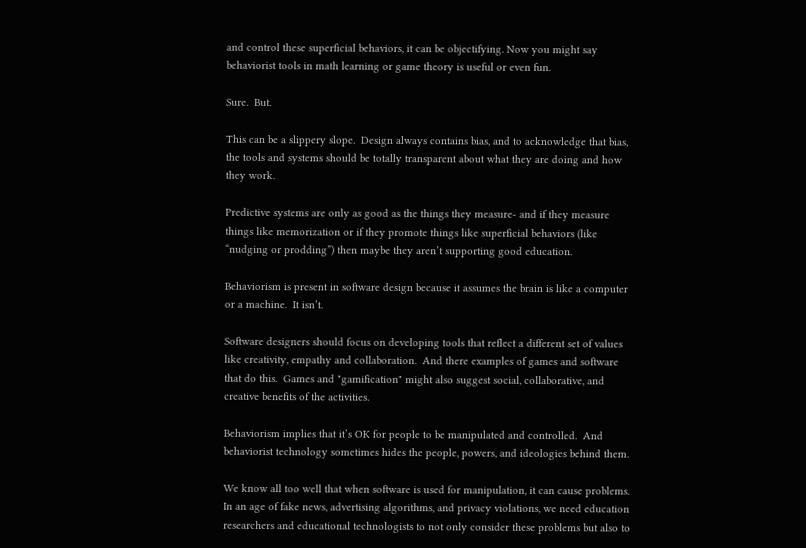and control these superficial behaviors, it can be objectifying. Now you might say behaviorist tools in math learning or game theory is useful or even fun.

Sure.  But.

This can be a slippery slope.  Design always contains bias, and to acknowledge that bias, the tools and systems should be totally transparent about what they are doing and how they work.

Predictive systems are only as good as the things they measure- and if they measure things like memorization or if they promote things like superficial behaviors (like “nudging or prodding”) then maybe they aren’t supporting good education.

Behaviorism is present in software design because it assumes the brain is like a computer or a machine.  It isn’t.

Software designers should focus on developing tools that reflect a different set of values like creativity, empathy and collaboration.  And there examples of games and software that do this.  Games and "gamification" might also suggest social, collaborative, and creative benefits of the activities.

Behaviorism implies that it’s OK for people to be manipulated and controlled.  And behaviorist technology sometimes hides the people, powers, and ideologies behind them.

We know all too well that when software is used for manipulation, it can cause problems.  In an age of fake news, advertising algorithms, and privacy violations, we need education researchers and educational technologists to not only consider these problems but also to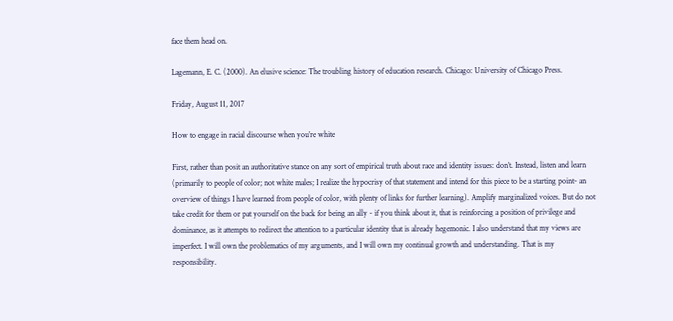face them head on.

Lagemann, E. C. (2000). An elusive science: The troubling history of education research. Chicago: University of Chicago Press.

Friday, August 11, 2017

How to engage in racial discourse when you’re white

First, rather than posit an authoritative stance on any sort of empirical truth about race and identity issues: don’t. Instead, listen and learn (primarily to people of color; not white males; I realize the hypocrisy of that statement and intend for this piece to be a starting point- an overview of things I have learned from people of color, with plenty of links for further learning). Amplify marginalized voices. But do not take credit for them or pat yourself on the back for being an ally - if you think about it, that is reinforcing a position of privilege and dominance, as it attempts to redirect the attention to a particular identity that is already hegemonic. I also understand that my views are imperfect. I will own the problematics of my arguments, and I will own my continual growth and understanding. That is my responsibility.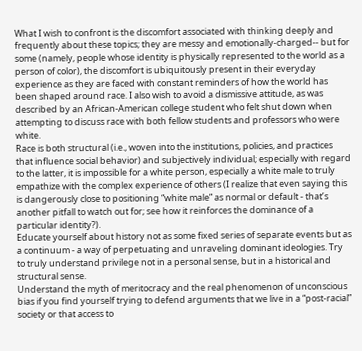What I wish to confront is the discomfort associated with thinking deeply and frequently about these topics; they are messy and emotionally-charged-- but for some (namely, people whose identity is physically represented to the world as a person of color), the discomfort is ubiquitously present in their everyday experience as they are faced with constant reminders of how the world has been shaped around race. I also wish to avoid a dismissive attitude, as was described by an African-American college student who felt shut down when attempting to discuss race with both fellow students and professors who were white.
Race is both structural (i.e., woven into the institutions, policies, and practices that influence social behavior) and subjectively individual; especially with regard to the latter, it is impossible for a white person, especially a white male to truly empathize with the complex experience of others (I realize that even saying this is dangerously close to positioning “white male” as normal or default - that’s another pitfall to watch out for; see how it reinforces the dominance of a particular identity?).
Educate yourself about history not as some fixed series of separate events but as a continuum - a way of perpetuating and unraveling dominant ideologies. Try to truly understand privilege not in a personal sense, but in a historical and structural sense.
Understand the myth of meritocracy and the real phenomenon of unconscious bias if you find yourself trying to defend arguments that we live in a “post-racial” society or that access to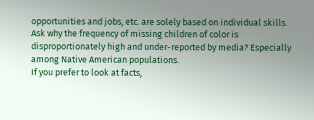opportunities and jobs, etc. are solely based on individual skills.
Ask why the frequency of missing children of color is disproportionately high and under-reported by media? Especially among Native American populations.
If you prefer to look at facts,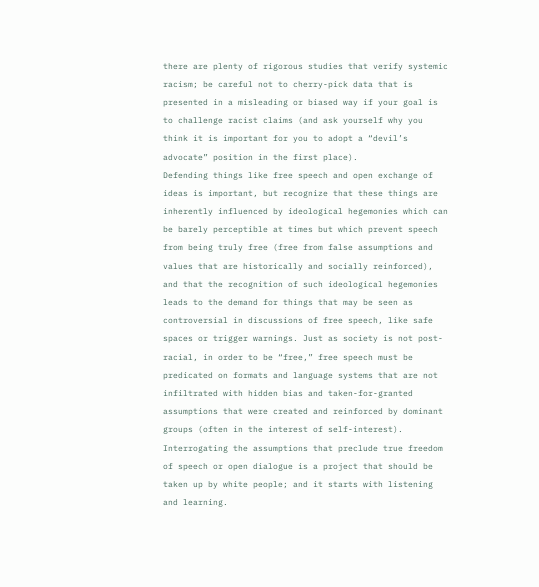there are plenty of rigorous studies that verify systemic racism; be careful not to cherry-pick data that is presented in a misleading or biased way if your goal is to challenge racist claims (and ask yourself why you think it is important for you to adopt a “devil’s advocate” position in the first place).
Defending things like free speech and open exchange of ideas is important, but recognize that these things are inherently influenced by ideological hegemonies which can be barely perceptible at times but which prevent speech from being truly free (free from false assumptions and values that are historically and socially reinforced), and that the recognition of such ideological hegemonies leads to the demand for things that may be seen as controversial in discussions of free speech, like safe spaces or trigger warnings. Just as society is not post-racial, in order to be “free,” free speech must be predicated on formats and language systems that are not infiltrated with hidden bias and taken-for-granted assumptions that were created and reinforced by dominant groups (often in the interest of self-interest). Interrogating the assumptions that preclude true freedom of speech or open dialogue is a project that should be taken up by white people; and it starts with listening and learning.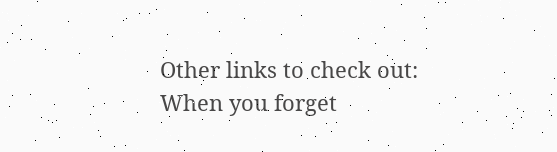Other links to check out:
When you forget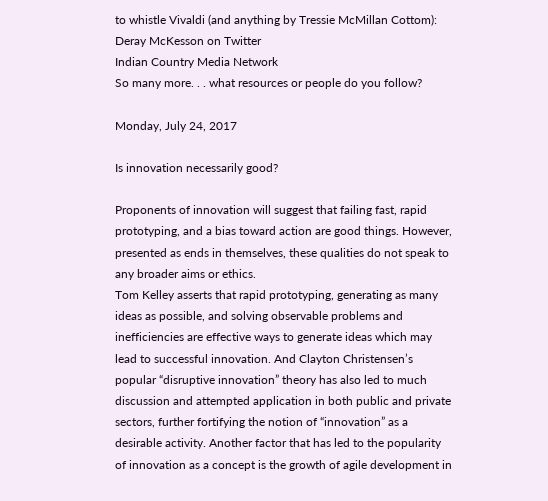to whistle Vivaldi (and anything by Tressie McMillan Cottom):
Deray McKesson on Twitter
Indian Country Media Network
So many more. . . what resources or people do you follow?

Monday, July 24, 2017

Is innovation necessarily good?

Proponents of innovation will suggest that failing fast, rapid prototyping, and a bias toward action are good things. However, presented as ends in themselves, these qualities do not speak to any broader aims or ethics.
Tom Kelley asserts that rapid prototyping, generating as many ideas as possible, and solving observable problems and inefficiencies are effective ways to generate ideas which may lead to successful innovation. And Clayton Christensen’s popular “disruptive innovation” theory has also led to much discussion and attempted application in both public and private sectors, further fortifying the notion of “innovation” as a desirable activity. Another factor that has led to the popularity of innovation as a concept is the growth of agile development in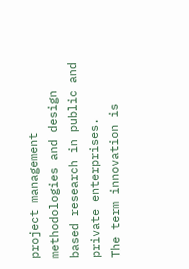project management methodologies and design based research in public and private enterprises.
The term innovation is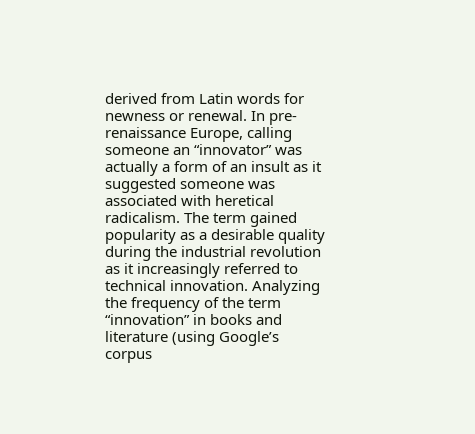derived from Latin words for newness or renewal. In pre-renaissance Europe, calling someone an “innovator” was actually a form of an insult as it suggested someone was associated with heretical radicalism. The term gained popularity as a desirable quality during the industrial revolution as it increasingly referred to technical innovation. Analyzing the frequency of the term “innovation” in books and literature (using Google’s corpus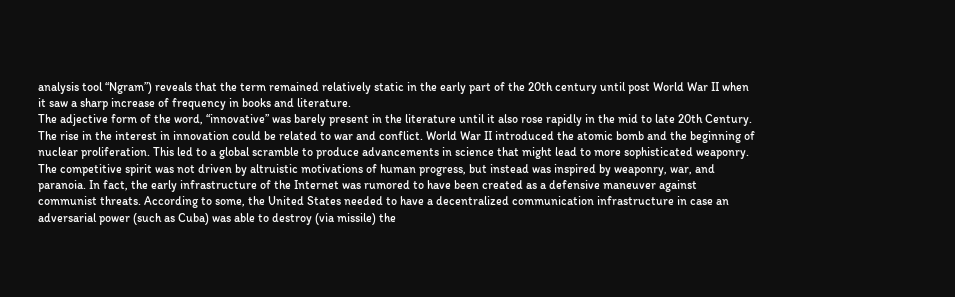analysis tool “Ngram”) reveals that the term remained relatively static in the early part of the 20th century until post World War II when it saw a sharp increase of frequency in books and literature.
The adjective form of the word, “innovative” was barely present in the literature until it also rose rapidly in the mid to late 20th Century.
The rise in the interest in innovation could be related to war and conflict. World War II introduced the atomic bomb and the beginning of nuclear proliferation. This led to a global scramble to produce advancements in science that might lead to more sophisticated weaponry. The competitive spirit was not driven by altruistic motivations of human progress, but instead was inspired by weaponry, war, and paranoia. In fact, the early infrastructure of the Internet was rumored to have been created as a defensive maneuver against communist threats. According to some, the United States needed to have a decentralized communication infrastructure in case an adversarial power (such as Cuba) was able to destroy (via missile) the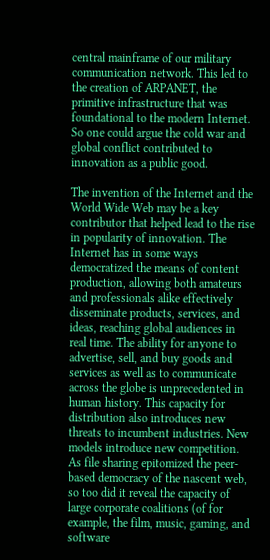central mainframe of our military communication network. This led to the creation of ARPANET, the primitive infrastructure that was foundational to the modern Internet. So one could argue the cold war and global conflict contributed to innovation as a public good.

The invention of the Internet and the World Wide Web may be a key contributor that helped lead to the rise in popularity of innovation. The Internet has in some ways democratized the means of content production, allowing both amateurs and professionals alike effectively disseminate products, services, and ideas, reaching global audiences in real time. The ability for anyone to advertise, sell, and buy goods and services as well as to communicate across the globe is unprecedented in human history. This capacity for distribution also introduces new threats to incumbent industries. New models introduce new competition. As file sharing epitomized the peer-based democracy of the nascent web, so too did it reveal the capacity of large corporate coalitions (of for example, the film, music, gaming, and software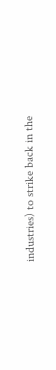industries) to strike back in the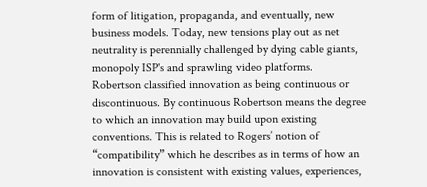form of litigation, propaganda, and eventually, new business models. Today, new tensions play out as net neutrality is perennially challenged by dying cable giants, monopoly ISP's and sprawling video platforms.
Robertson classified innovation as being continuous or discontinuous. By continuous Robertson means the degree to which an innovation may build upon existing conventions. This is related to Rogers’ notion of “compatibility” which he describes as in terms of how an innovation is consistent with existing values, experiences,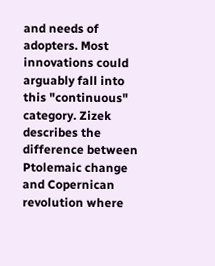and needs of adopters. Most innovations could arguably fall into this "continuous" category. Zizek describes the difference between Ptolemaic change and Copernican revolution where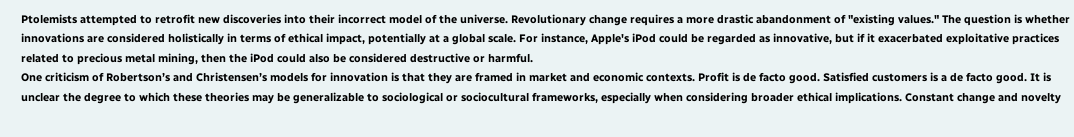Ptolemists attempted to retrofit new discoveries into their incorrect model of the universe. Revolutionary change requires a more drastic abandonment of "existing values." The question is whether innovations are considered holistically in terms of ethical impact, potentially at a global scale. For instance, Apple's iPod could be regarded as innovative, but if it exacerbated exploitative practices related to precious metal mining, then the iPod could also be considered destructive or harmful.
One criticism of Robertson’s and Christensen’s models for innovation is that they are framed in market and economic contexts. Profit is de facto good. Satisfied customers is a de facto good. It is unclear the degree to which these theories may be generalizable to sociological or sociocultural frameworks, especially when considering broader ethical implications. Constant change and novelty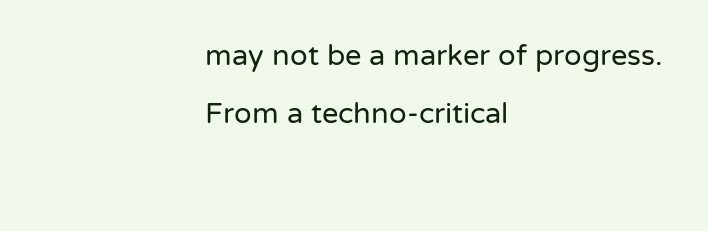may not be a marker of progress. From a techno-critical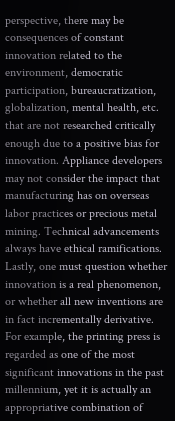perspective, there may be consequences of constant innovation related to the environment, democratic participation, bureaucratization, globalization, mental health, etc. that are not researched critically enough due to a positive bias for innovation. Appliance developers may not consider the impact that manufacturing has on overseas labor practices or precious metal mining. Technical advancements always have ethical ramifications.
Lastly, one must question whether innovation is a real phenomenon, or whether all new inventions are in fact incrementally derivative. For example, the printing press is regarded as one of the most significant innovations in the past millennium, yet it is actually an appropriative combination of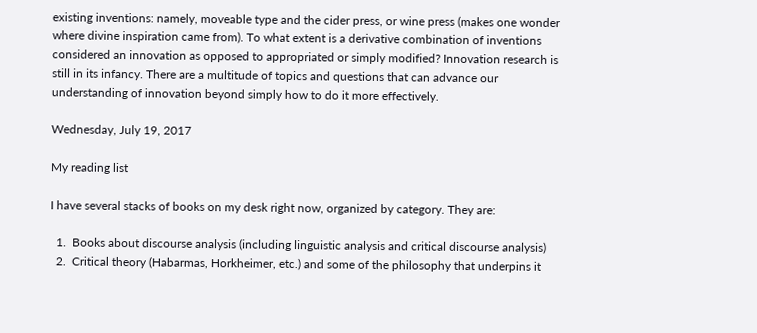existing inventions: namely, moveable type and the cider press, or wine press (makes one wonder where divine inspiration came from). To what extent is a derivative combination of inventions considered an innovation as opposed to appropriated or simply modified? Innovation research is still in its infancy. There are a multitude of topics and questions that can advance our understanding of innovation beyond simply how to do it more effectively.

Wednesday, July 19, 2017

My reading list

I have several stacks of books on my desk right now, organized by category. They are:

  1.  Books about discourse analysis (including linguistic analysis and critical discourse analysis)
  2.  Critical theory (Habarmas, Horkheimer, etc.) and some of the philosophy that underpins it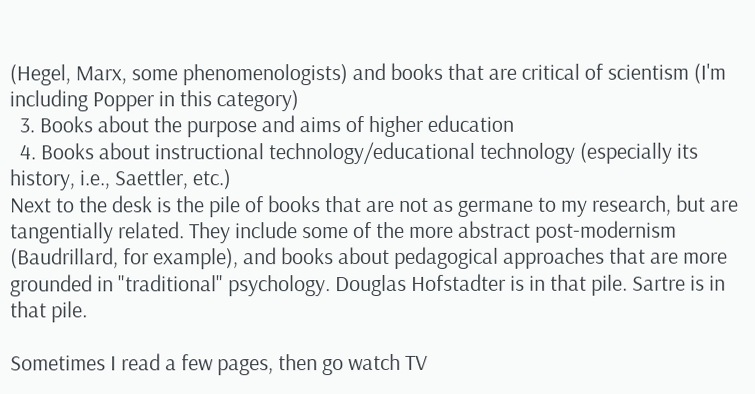(Hegel, Marx, some phenomenologists) and books that are critical of scientism (I'm including Popper in this category)
  3. Books about the purpose and aims of higher education
  4. Books about instructional technology/educational technology (especially its history, i.e., Saettler, etc.)
Next to the desk is the pile of books that are not as germane to my research, but are tangentially related. They include some of the more abstract post-modernism (Baudrillard, for example), and books about pedagogical approaches that are more grounded in "traditional" psychology. Douglas Hofstadter is in that pile. Sartre is in that pile.

Sometimes I read a few pages, then go watch TV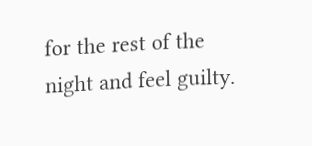for the rest of the night and feel guilty.